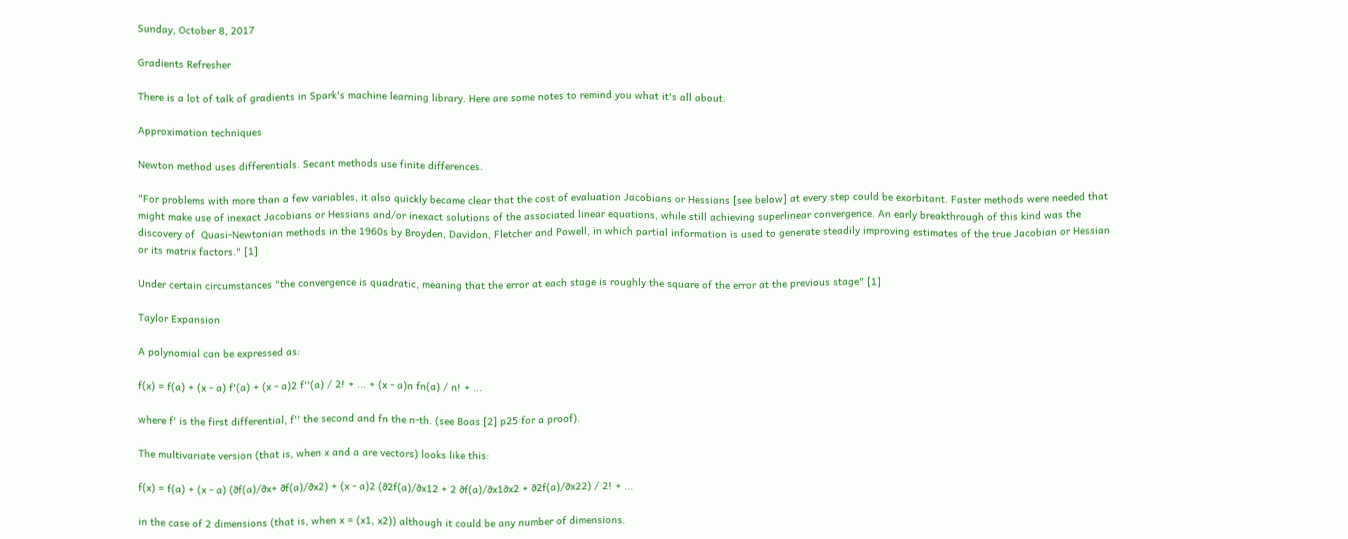Sunday, October 8, 2017

Gradients Refresher

There is a lot of talk of gradients in Spark's machine learning library. Here are some notes to remind you what it's all about.

Approximation techniques

Newton method uses differentials. Secant methods use finite differences.

"For problems with more than a few variables, it also quickly became clear that the cost of evaluation Jacobians or Hessians [see below] at every step could be exorbitant. Faster methods were needed that might make use of inexact Jacobians or Hessians and/or inexact solutions of the associated linear equations, while still achieving superlinear convergence. An early breakthrough of this kind was the discovery of  Quasi-Newtonian methods in the 1960s by Broyden, Davidon, Fletcher and Powell, in which partial information is used to generate steadily improving estimates of the true Jacobian or Hessian or its matrix factors." [1]

Under certain circumstances "the convergence is quadratic, meaning that the error at each stage is roughly the square of the error at the previous stage" [1]

Taylor Expansion

A polynomial can be expressed as:

f(x) = f(a) + (x - a) f'(a) + (x - a)2 f''(a) / 2! + ... + (x - a)n fn(a) / n! + ...

where f' is the first differential, f'' the second and fn the n-th. (see Boas [2] p25 for a proof).

The multivariate version (that is, when x and a are vectors) looks like this:

f(x) = f(a) + (x - a) (∂f(a)/∂x+ ∂f(a)/∂x2) + (x - a)2 (∂2f(a)/∂x12 + 2 ∂f(a)/∂x1∂x2 + ∂2f(a)/∂x22) / 2! + ...

in the case of 2 dimensions (that is, when x = (x1, x2)) although it could be any number of dimensions.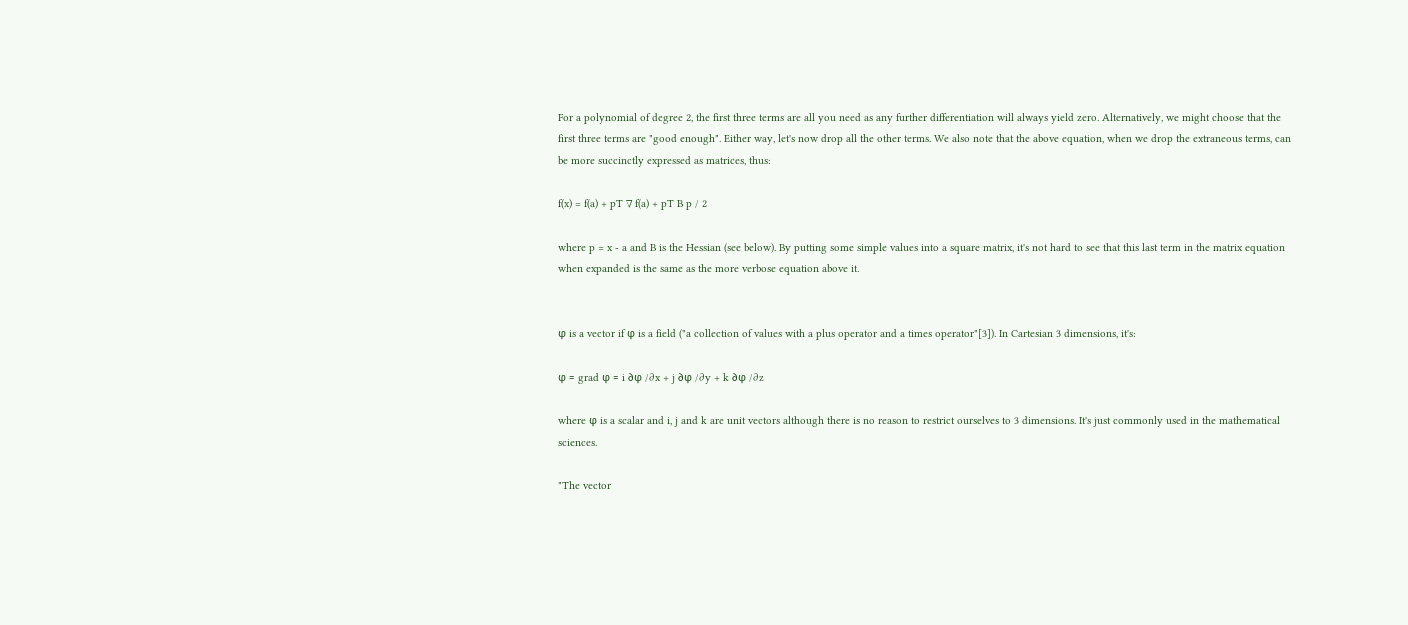For a polynomial of degree 2, the first three terms are all you need as any further differentiation will always yield zero. Alternatively, we might choose that the first three terms are "good enough". Either way, let's now drop all the other terms. We also note that the above equation, when we drop the extraneous terms, can be more succinctly expressed as matrices, thus:

f(x) = f(a) + pT ∇ f(a) + pT B p / 2

where p = x - a and B is the Hessian (see below). By putting some simple values into a square matrix, it's not hard to see that this last term in the matrix equation when expanded is the same as the more verbose equation above it.


φ is a vector if φ is a field ("a collection of values with a plus operator and a times operator"[3]). In Cartesian 3 dimensions, it's:

φ = grad φ = i ∂φ /∂x + j ∂φ /∂y + k ∂φ /∂z

where φ is a scalar and i, j and k are unit vectors although there is no reason to restrict ourselves to 3 dimensions. It's just commonly used in the mathematical sciences.

"The vector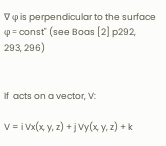∇ φ is perpendicular to the surface φ = const" (see Boas [2] p292, 293, 296)


If  acts on a vector, V:

V = i Vx(x, y, z) + j Vy(x, y, z) + k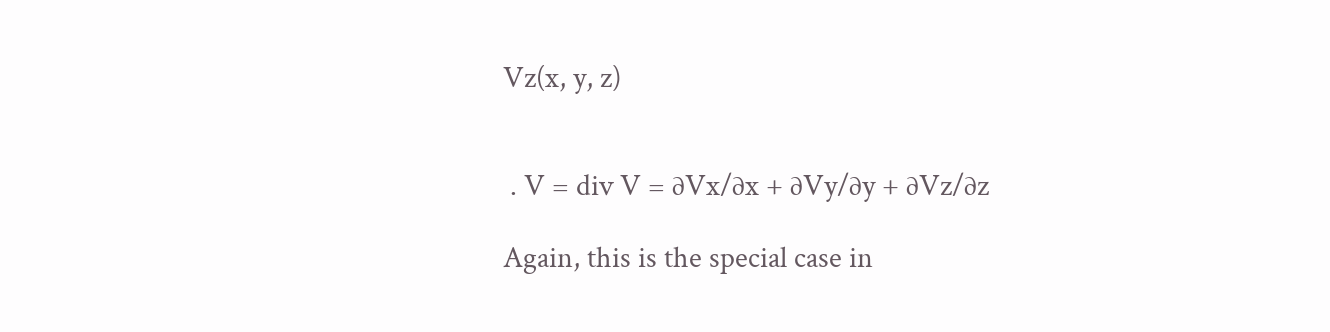Vz(x, y, z)


 . V = div V = ∂Vx/∂x + ∂Vy/∂y + ∂Vz/∂z

Again, this is the special case in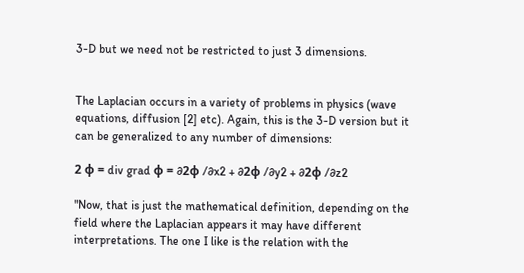3-D but we need not be restricted to just 3 dimensions.


The Laplacian occurs in a variety of problems in physics (wave equations, diffusion [2] etc). Again, this is the 3-D version but it can be generalized to any number of dimensions:

2 φ = div grad φ = ∂2φ /∂x2 + ∂2φ /∂y2 + ∂2φ /∂z2

"Now, that is just the mathematical definition, depending on the field where the Laplacian appears it may have different interpretations. The one I like is the relation with the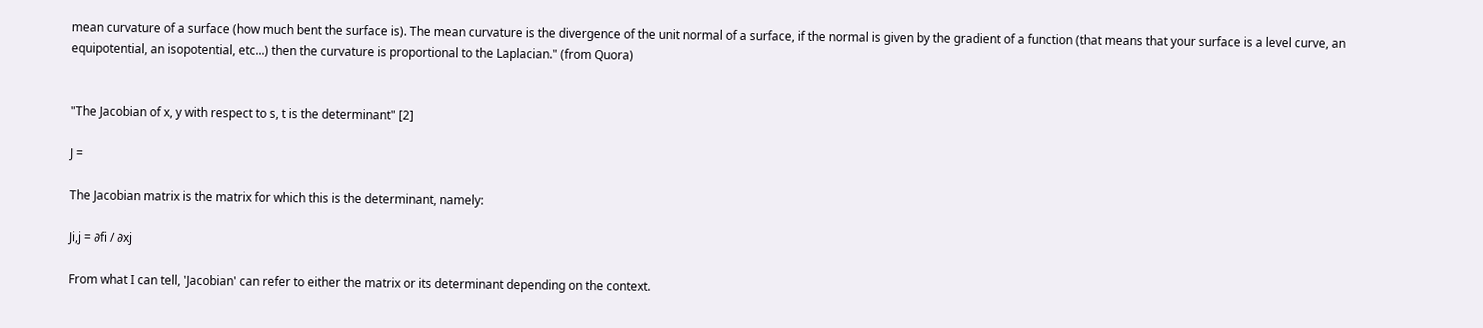mean curvature of a surface (how much bent the surface is). The mean curvature is the divergence of the unit normal of a surface, if the normal is given by the gradient of a function (that means that your surface is a level curve, an equipotential, an isopotential, etc...) then the curvature is proportional to the Laplacian." (from Quora)


"The Jacobian of x, y with respect to s, t is the determinant" [2]

J =

The Jacobian matrix is the matrix for which this is the determinant, namely:

Ji,j = ∂fi / ∂xj

From what I can tell, 'Jacobian' can refer to either the matrix or its determinant depending on the context.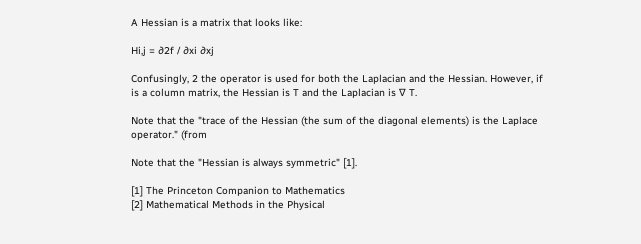A Hessian is a matrix that looks like:

Hi,j = ∂2f / ∂xi ∂xj

Confusingly, 2 the operator is used for both the Laplacian and the Hessian. However, if  is a column matrix, the Hessian is T and the Laplacian is ∇ T.

Note that the "trace of the Hessian (the sum of the diagonal elements) is the Laplace operator." (from

Note that the "Hessian is always symmetric" [1].

[1] The Princeton Companion to Mathematics
[2] Mathematical Methods in the Physical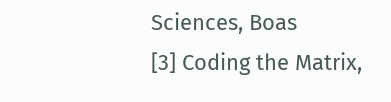Sciences, Boas
[3] Coding the Matrix,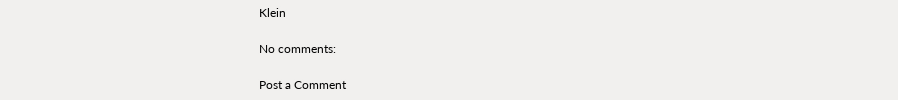Klein

No comments:

Post a Comment